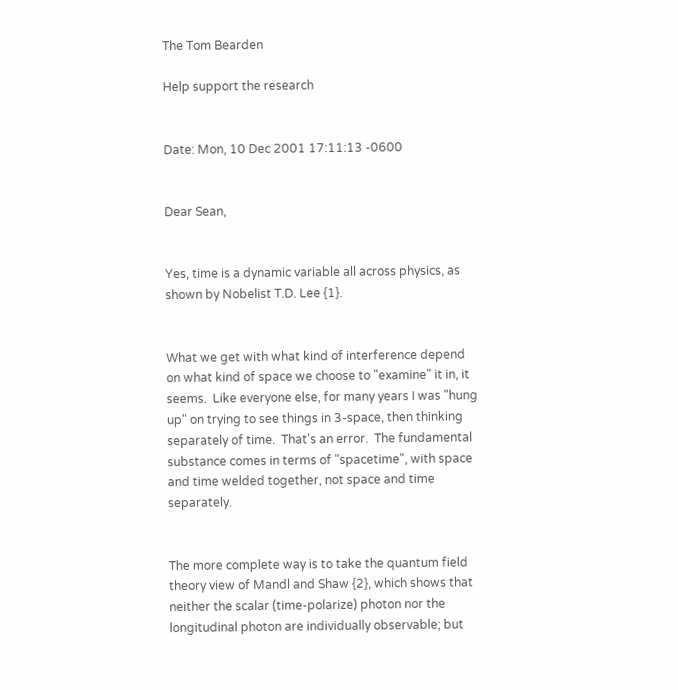The Tom Bearden

Help support the research


Date: Mon, 10 Dec 2001 17:11:13 -0600


Dear Sean,


Yes, time is a dynamic variable all across physics, as shown by Nobelist T.D. Lee {1}.


What we get with what kind of interference depend on what kind of space we choose to "examine" it in, it seems.  Like everyone else, for many years I was "hung up" on trying to see things in 3-space, then thinking separately of time.  That's an error.  The fundamental substance comes in terms of "spacetime", with space and time welded together, not space and time separately.


The more complete way is to take the quantum field theory view of Mandl and Shaw {2}, which shows that neither the scalar (time-polarize) photon nor the longitudinal photon are individually observable; but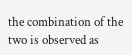the combination of the two is observed as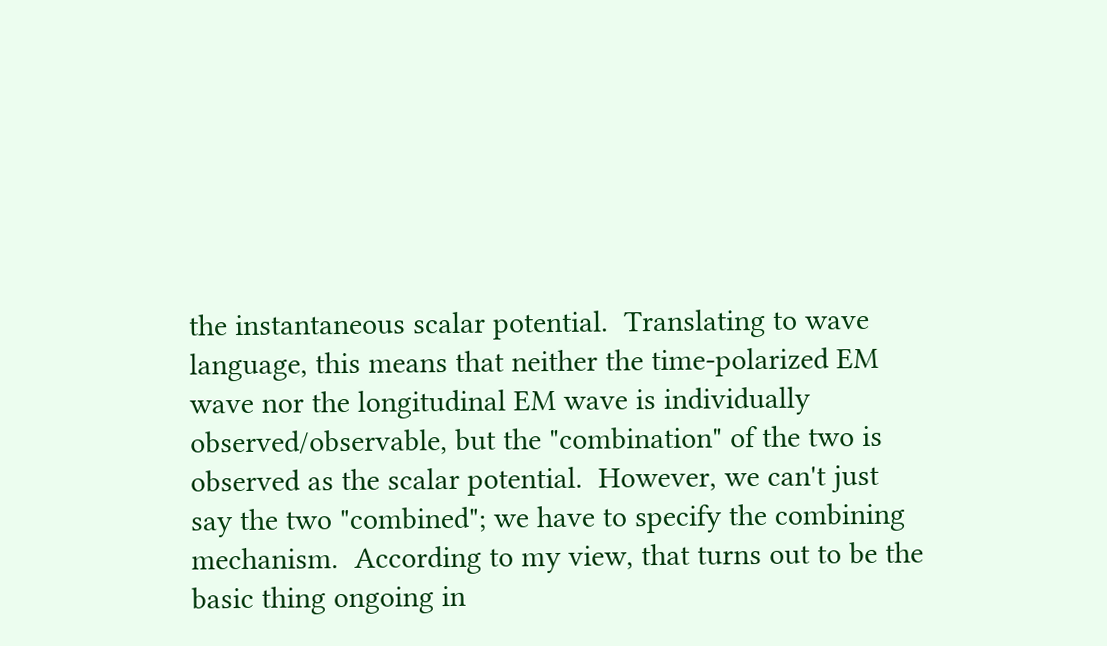the instantaneous scalar potential.  Translating to wave language, this means that neither the time-polarized EM wave nor the longitudinal EM wave is individually observed/observable, but the "combination" of the two is observed as the scalar potential.  However, we can't just say the two "combined"; we have to specify the combining mechanism.  According to my view, that turns out to be the basic thing ongoing in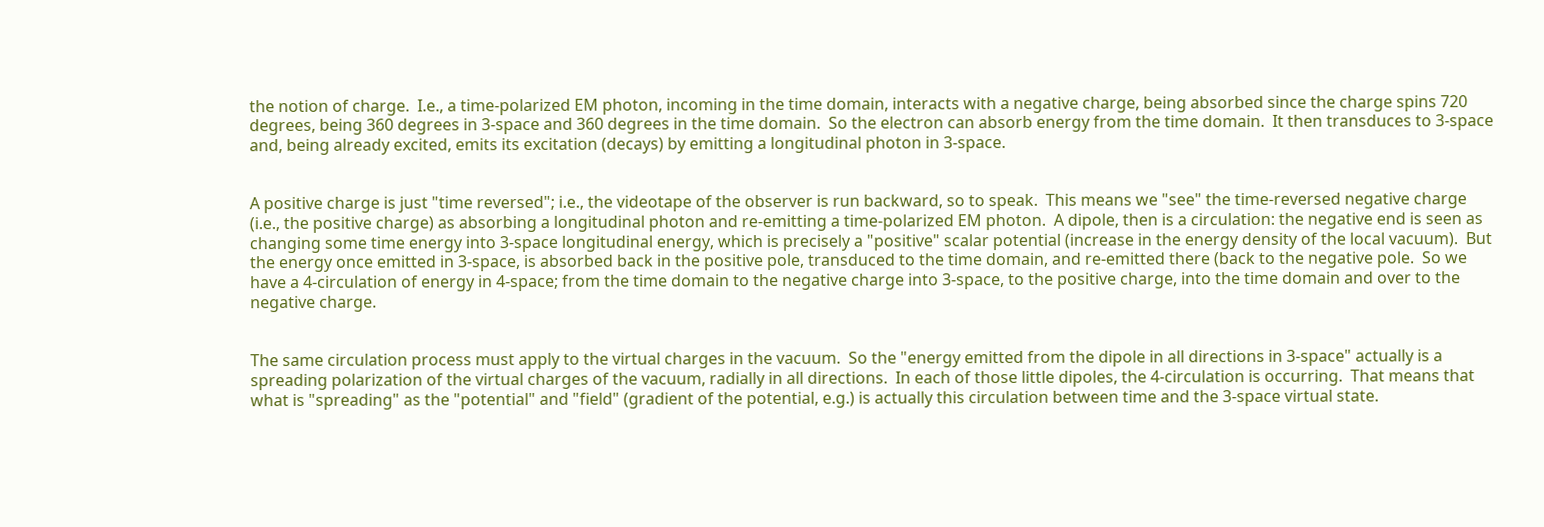the notion of charge.  I.e., a time-polarized EM photon, incoming in the time domain, interacts with a negative charge, being absorbed since the charge spins 720 degrees, being 360 degrees in 3-space and 360 degrees in the time domain.  So the electron can absorb energy from the time domain.  It then transduces to 3-space and, being already excited, emits its excitation (decays) by emitting a longitudinal photon in 3-space.


A positive charge is just "time reversed"; i.e., the videotape of the observer is run backward, so to speak.  This means we "see" the time-reversed negative charge (i.e., the positive charge) as absorbing a longitudinal photon and re-emitting a time-polarized EM photon.  A dipole, then is a circulation: the negative end is seen as changing some time energy into 3-space longitudinal energy, which is precisely a "positive" scalar potential (increase in the energy density of the local vacuum).  But the energy once emitted in 3-space, is absorbed back in the positive pole, transduced to the time domain, and re-emitted there (back to the negative pole.  So we have a 4-circulation of energy in 4-space; from the time domain to the negative charge into 3-space, to the positive charge, into the time domain and over to the negative charge.


The same circulation process must apply to the virtual charges in the vacuum.  So the "energy emitted from the dipole in all directions in 3-space" actually is a spreading polarization of the virtual charges of the vacuum, radially in all directions.  In each of those little dipoles, the 4-circulation is occurring.  That means that what is "spreading" as the "potential" and "field" (gradient of the potential, e.g.) is actually this circulation between time and the 3-space virtual state.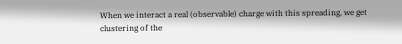When we interact a real (observable) charge with this spreading, we get clustering of the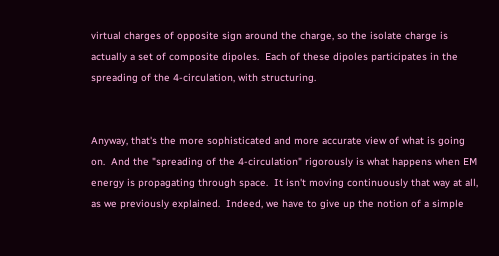virtual charges of opposite sign around the charge, so the isolate charge is actually a set of composite dipoles.  Each of these dipoles participates in the spreading of the 4-circulation, with structuring.


Anyway, that's the more sophisticated and more accurate view of what is going on.  And the "spreading of the 4-circulation" rigorously is what happens when EM energy is propagating through space.  It isn't moving continuously that way at all, as we previously explained.  Indeed, we have to give up the notion of a simple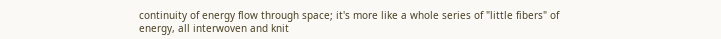continuity of energy flow through space; it's more like a whole series of "little fibers" of energy, all interwoven and knit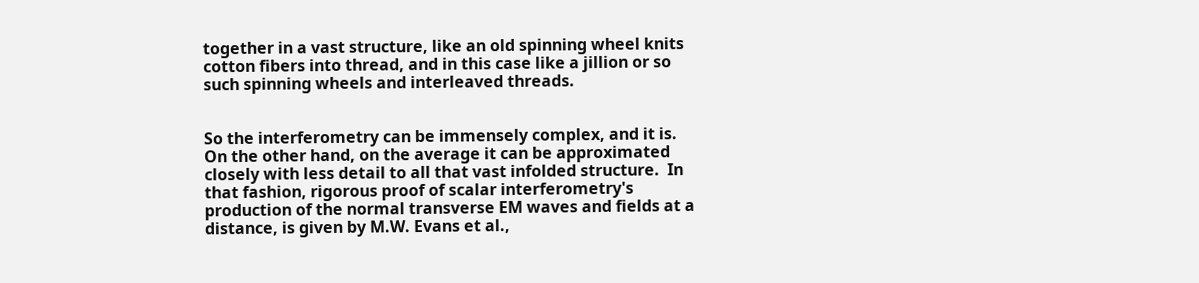together in a vast structure, like an old spinning wheel knits cotton fibers into thread, and in this case like a jillion or so such spinning wheels and interleaved threads.


So the interferometry can be immensely complex, and it is.  On the other hand, on the average it can be approximated closely with less detail to all that vast infolded structure.  In that fashion, rigorous proof of scalar interferometry's production of the normal transverse EM waves and fields at a distance, is given by M.W. Evans et al.,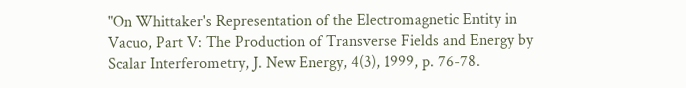"On Whittaker's Representation of the Electromagnetic Entity in Vacuo, Part V: The Production of Transverse Fields and Energy by Scalar Interferometry, J. New Energy, 4(3), 1999, p. 76-78.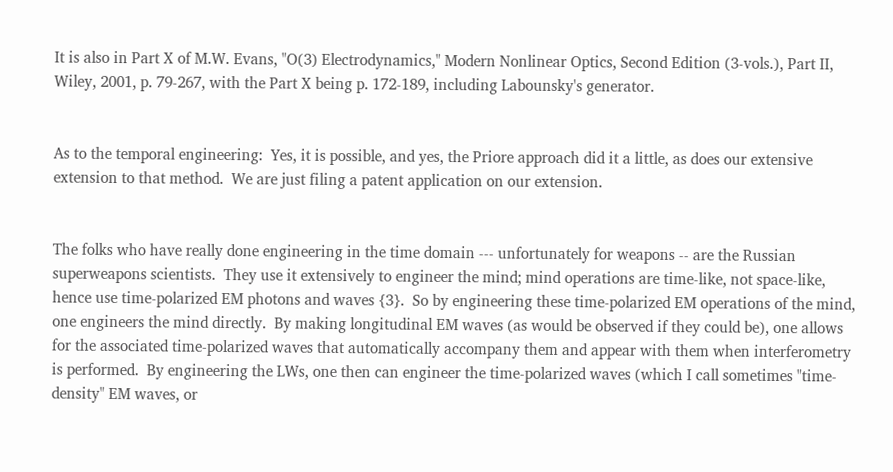It is also in Part X of M.W. Evans, "O(3) Electrodynamics," Modern Nonlinear Optics, Second Edition (3-vols.), Part II, Wiley, 2001, p. 79-267, with the Part X being p. 172-189, including Labounsky's generator.


As to the temporal engineering:  Yes, it is possible, and yes, the Priore approach did it a little, as does our extensive extension to that method.  We are just filing a patent application on our extension.


The folks who have really done engineering in the time domain --- unfortunately for weapons -- are the Russian superweapons scientists.  They use it extensively to engineer the mind; mind operations are time-like, not space-like, hence use time-polarized EM photons and waves {3}.  So by engineering these time-polarized EM operations of the mind, one engineers the mind directly.  By making longitudinal EM waves (as would be observed if they could be), one allows for the associated time-polarized waves that automatically accompany them and appear with them when interferometry is performed.  By engineering the LWs, one then can engineer the time-polarized waves (which I call sometimes "time-density" EM waves, or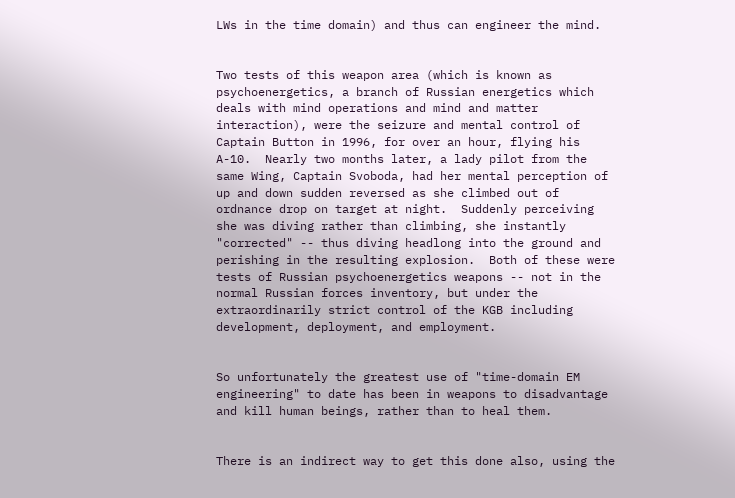LWs in the time domain) and thus can engineer the mind.


Two tests of this weapon area (which is known as psychoenergetics, a branch of Russian energetics which deals with mind operations and mind and matter interaction), were the seizure and mental control of Captain Button in 1996, for over an hour, flying his A-10.  Nearly two months later, a lady pilot from the same Wing, Captain Svoboda, had her mental perception of up and down sudden reversed as she climbed out of ordnance drop on target at night.  Suddenly perceiving she was diving rather than climbing, she instantly "corrected" -- thus diving headlong into the ground and perishing in the resulting explosion.  Both of these were tests of Russian psychoenergetics weapons -- not in the normal Russian forces inventory, but under the extraordinarily strict control of the KGB including development, deployment, and employment.


So unfortunately the greatest use of "time-domain EM engineering" to date has been in weapons to disadvantage and kill human beings, rather than to heal them.


There is an indirect way to get this done also, using the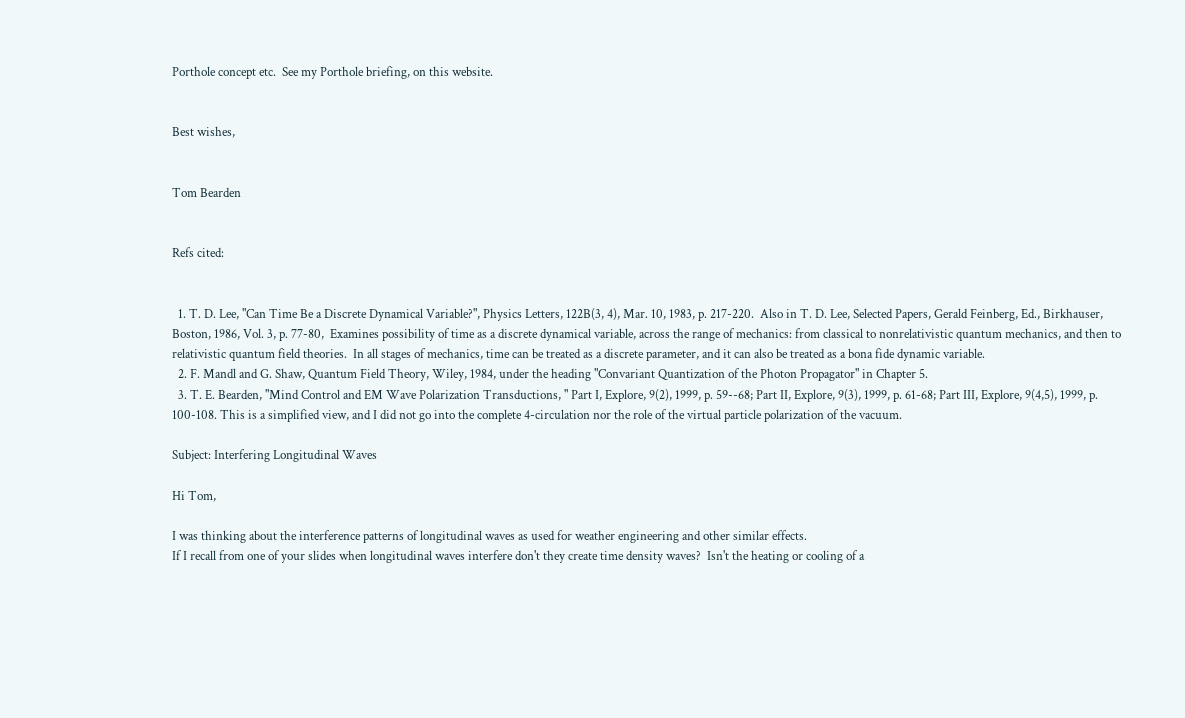Porthole concept etc.  See my Porthole briefing, on this website.


Best wishes,


Tom Bearden


Refs cited:


  1. T. D. Lee, "Can Time Be a Discrete Dynamical Variable?", Physics Letters, 122B(3, 4), Mar. 10, 1983, p. 217-220.  Also in T. D. Lee, Selected Papers, Gerald Feinberg, Ed., Birkhauser, Boston, 1986, Vol. 3, p. 77-80,  Examines possibility of time as a discrete dynamical variable, across the range of mechanics: from classical to nonrelativistic quantum mechanics, and then to relativistic quantum field theories.  In all stages of mechanics, time can be treated as a discrete parameter, and it can also be treated as a bona fide dynamic variable.
  2. F. Mandl and G. Shaw, Quantum Field Theory, Wiley, 1984, under the heading "Convariant Quantization of the Photon Propagator" in Chapter 5.
  3. T. E. Bearden, "Mind Control and EM Wave Polarization Transductions, " Part I, Explore, 9(2), 1999, p. 59--68; Part II, Explore, 9(3), 1999, p. 61-68; Part III, Explore, 9(4,5), 1999, p. 100-108. This is a simplified view, and I did not go into the complete 4-circulation nor the role of the virtual particle polarization of the vacuum.

Subject: Interfering Longitudinal Waves

Hi Tom,

I was thinking about the interference patterns of longitudinal waves as used for weather engineering and other similar effects.
If I recall from one of your slides when longitudinal waves interfere don't they create time density waves?  Isn't the heating or cooling of a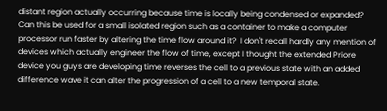distant region actually occurring because time is locally being condensed or expanded?  Can this be used for a small isolated region such as a container to make a computer processor run faster by altering the time flow around it?  I don't recall hardly any mention of devices which actually engineer the flow of time, except I thought the extended Priore device you guys are developing time reverses the cell to a previous state with an added difference wave it can alter the progression of a cell to a new temporal state.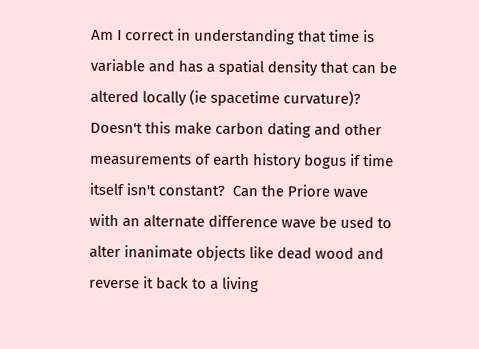Am I correct in understanding that time is variable and has a spatial density that can be altered locally (ie spacetime curvature)?  Doesn't this make carbon dating and other measurements of earth history bogus if time itself isn't constant?  Can the Priore wave with an alternate difference wave be used to alter inanimate objects like dead wood and reverse it back to a living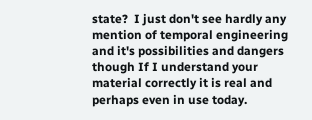state?  I just don't see hardly any mention of temporal engineering and it's possibilities and dangers though If I understand your material correctly it is real and perhaps even in use today.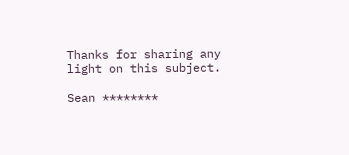Thanks for sharing any light on this subject.

Sean ********